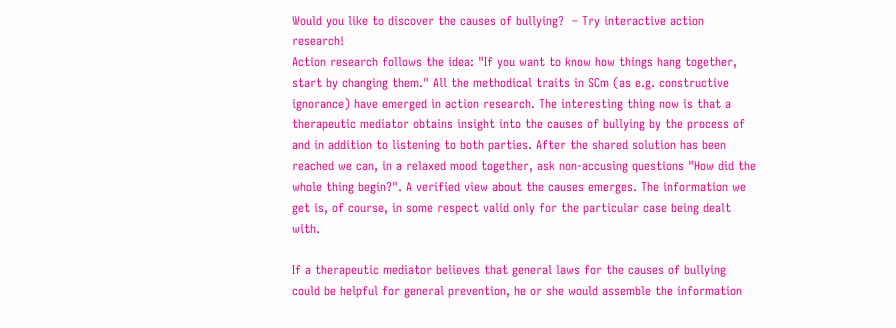Would you like to discover the causes of bullying?  – Try interactive action research!
Action research follows the idea: "If you want to know how things hang together, start by changing them." All the methodical traits in SCm (as e.g. constructive ignorance) have emerged in action research. The interesting thing now is that a therapeutic mediator obtains insight into the causes of bullying by the process of and in addition to listening to both parties. After the shared solution has been reached we can, in a relaxed mood together, ask non-accusing questions "How did the whole thing begin?". A verified view about the causes emerges. The information we get is, of course, in some respect valid only for the particular case being dealt with.

If a therapeutic mediator believes that general laws for the causes of bullying could be helpful for general prevention, he or she would assemble the information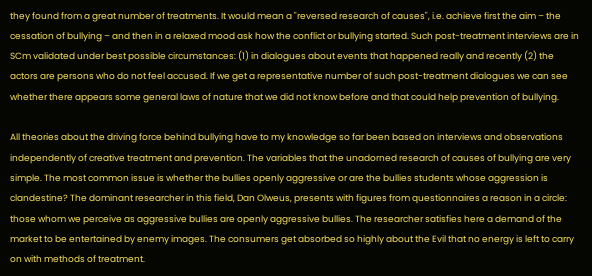they found from a great number of treatments. It would mean a "reversed research of causes", i.e. achieve first the aim – the cessation of bullying – and then in a relaxed mood ask how the conflict or bullying started. Such post-treatment interviews are in SCm validated under best possible circumstances: (1) in dialogues about events that happened really and recently (2) the actors are persons who do not feel accused. If we get a representative number of such post-treatment dialogues we can see whether there appears some general laws of nature that we did not know before and that could help prevention of bullying.

All theories about the driving force behind bullying have to my knowledge so far been based on interviews and observations independently of creative treatment and prevention. The variables that the unadorned research of causes of bullying are very simple. The most common issue is whether the bullies openly aggressive or are the bullies students whose aggression is clandestine? The dominant researcher in this field, Dan Olweus, presents with figures from questionnaires a reason in a circle: those whom we perceive as aggressive bullies are openly aggressive bullies. The researcher satisfies here a demand of the market to be entertained by enemy images. The consumers get absorbed so highly about the Evil that no energy is left to carry on with methods of treatment.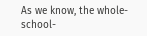As we know, the whole-school-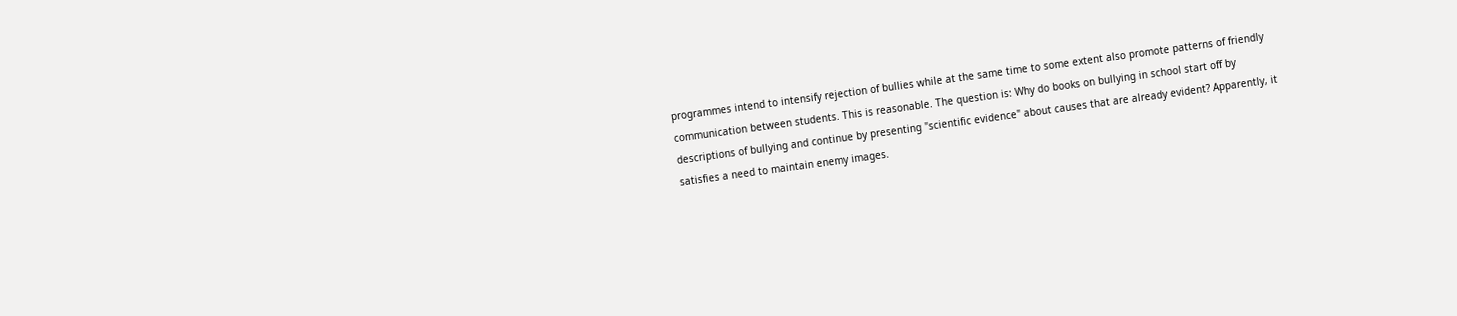programmes intend to intensify rejection of bullies while at the same time to some extent also promote patterns of friendly communication between students. This is reasonable. The question is: Why do books on bullying in school start off by descriptions of bullying and continue by presenting "scientific evidence" about causes that are already evident? Apparently, it satisfies a need to maintain enemy images.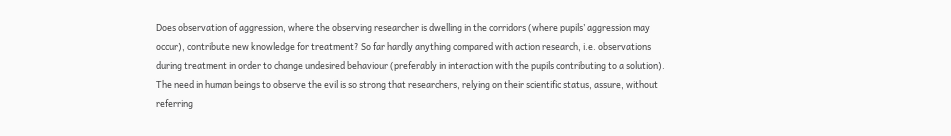Does observation of aggression, where the observing researcher is dwelling in the corridors (where pupils’ aggression may occur), contribute new knowledge for treatment? So far hardly anything compared with action research, i.e. observations during treatment in order to change undesired behaviour (preferably in interaction with the pupils contributing to a solution).  The need in human beings to observe the evil is so strong that researchers, relying on their scientific status, assure, without referring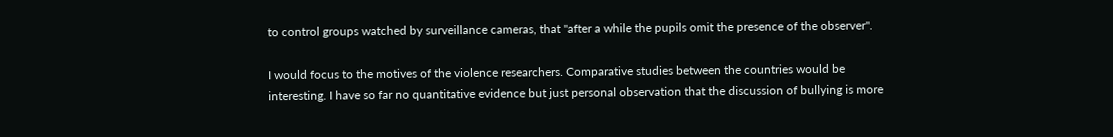to control groups watched by surveillance cameras, that "after a while the pupils omit the presence of the observer".

I would focus to the motives of the violence researchers. Comparative studies between the countries would be interesting. I have so far no quantitative evidence but just personal observation that the discussion of bullying is more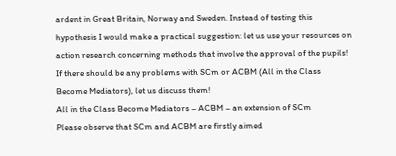ardent in Great Britain, Norway and Sweden. Instead of testing this hypothesis I would make a practical suggestion: let us use your resources on action research concerning methods that involve the approval of the pupils! If there should be any problems with SCm or ACBM (All in the Class Become Mediators), let us discuss them!
All in the Class Become Mediators – ACBM – an extension of SCm
Please observe that SCm and ACBM are firstly aimed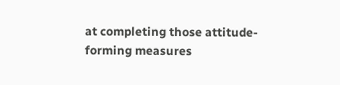at completing those attitude-forming measures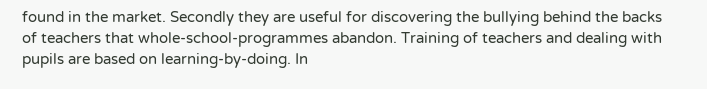found in the market. Secondly they are useful for discovering the bullying behind the backs of teachers that whole-school-programmes abandon. Training of teachers and dealing with pupils are based on learning-by-doing. In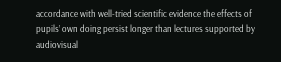accordance with well-tried scientific evidence the effects of pupils’ own doing persist longer than lectures supported by audiovisual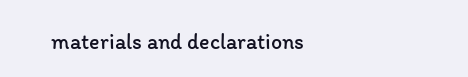materials and declarations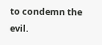to condemn the evil.